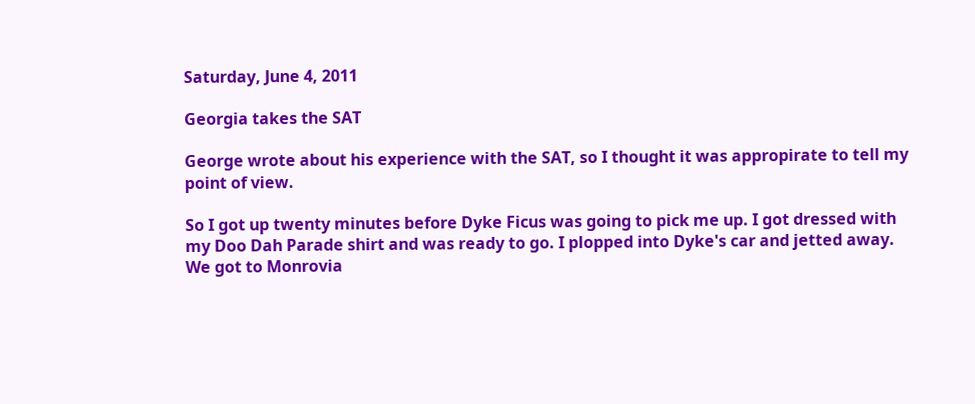Saturday, June 4, 2011

Georgia takes the SAT

George wrote about his experience with the SAT, so I thought it was appropirate to tell my point of view.

So I got up twenty minutes before Dyke Ficus was going to pick me up. I got dressed with my Doo Dah Parade shirt and was ready to go. I plopped into Dyke's car and jetted away. We got to Monrovia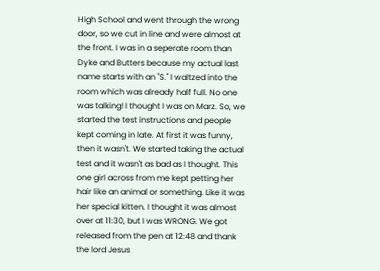High School and went through the wrong door, so we cut in line and were almost at the front. I was in a seperate room than Dyke and Butters because my actual last name starts with an "S." I waltzed into the room which was already half full. No one was talking! I thought I was on Marz. So, we started the test instructions and people kept coming in late. At first it was funny, then it wasn't. We started taking the actual test and it wasn't as bad as I thought. This one girl across from me kept petting her hair like an animal or something. Like it was her special kitten. I thought it was almost over at 11:30, but I was WRONG. We got released from the pen at 12:48 and thank the lord Jesus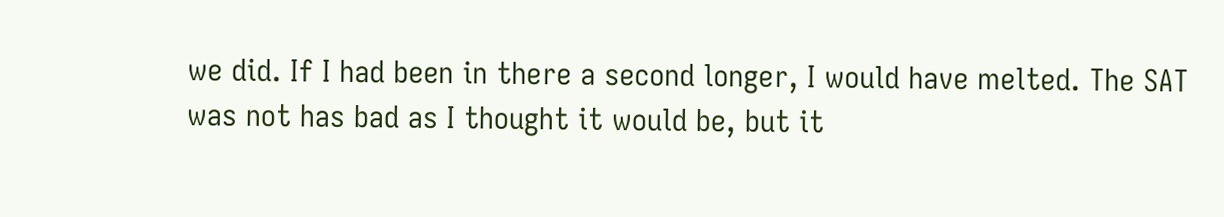we did. If I had been in there a second longer, I would have melted. The SAT was not has bad as I thought it would be, but it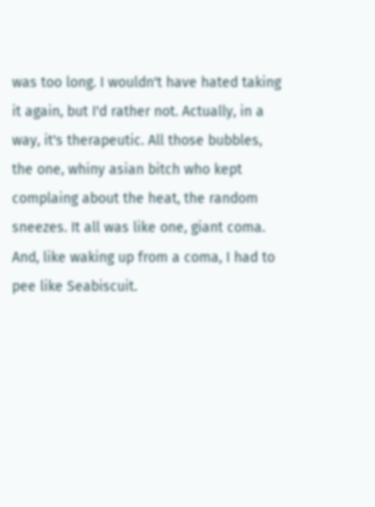was too long. I wouldn't have hated taking it again, but I'd rather not. Actually, in a way, it's therapeutic. All those bubbles, the one, whiny asian bitch who kept complaing about the heat, the random sneezes. It all was like one, giant coma. And, like waking up from a coma, I had to pee like Seabiscuit.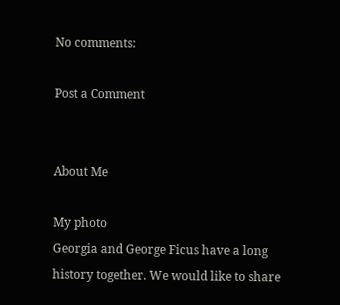No comments:

Post a Comment


About Me

My photo
Georgia and George Ficus have a long history together. We would like to share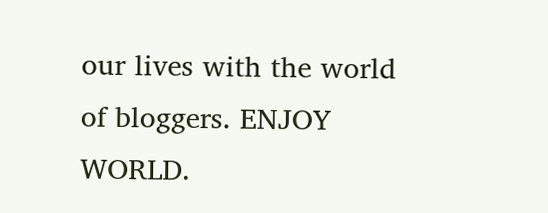our lives with the world of bloggers. ENJOY WORLD.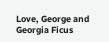Love, George and Georgia Ficus